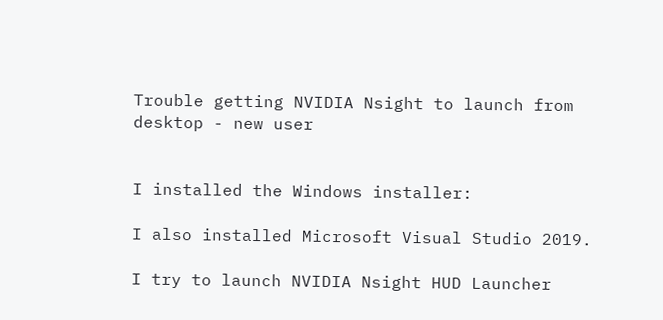Trouble getting NVIDIA Nsight to launch from desktop - new user


I installed the Windows installer:

I also installed Microsoft Visual Studio 2019.

I try to launch NVIDIA Nsight HUD Launcher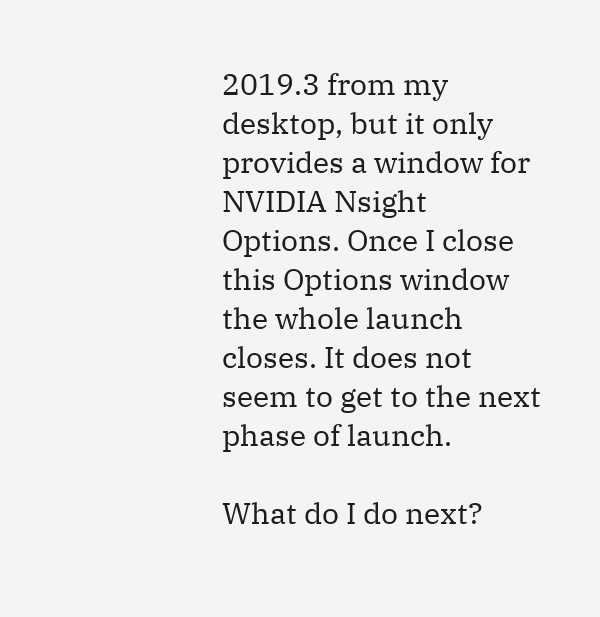2019.3 from my desktop, but it only provides a window for NVIDIA Nsight Options. Once I close this Options window the whole launch closes. It does not seem to get to the next phase of launch.

What do I do next?